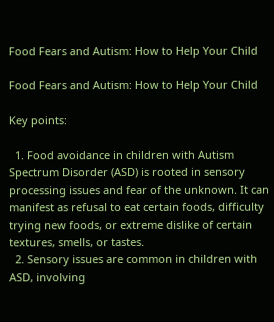Food Fears and Autism: How to Help Your Child

Food Fears and Autism: How to Help Your Child

Key points:

  1. Food avoidance in children with Autism Spectrum Disorder (ASD) is rooted in sensory processing issues and fear of the unknown. It can manifest as refusal to eat certain foods, difficulty trying new foods, or extreme dislike of certain textures, smells, or tastes.
  2. Sensory issues are common in children with ASD, involving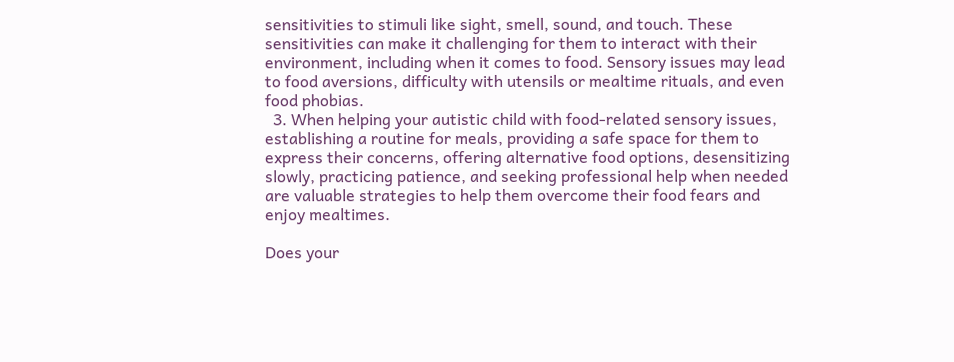sensitivities to stimuli like sight, smell, sound, and touch. These sensitivities can make it challenging for them to interact with their environment, including when it comes to food. Sensory issues may lead to food aversions, difficulty with utensils or mealtime rituals, and even food phobias.
  3. When helping your autistic child with food-related sensory issues, establishing a routine for meals, providing a safe space for them to express their concerns, offering alternative food options, desensitizing slowly, practicing patience, and seeking professional help when needed are valuable strategies to help them overcome their food fears and enjoy mealtimes.

Does your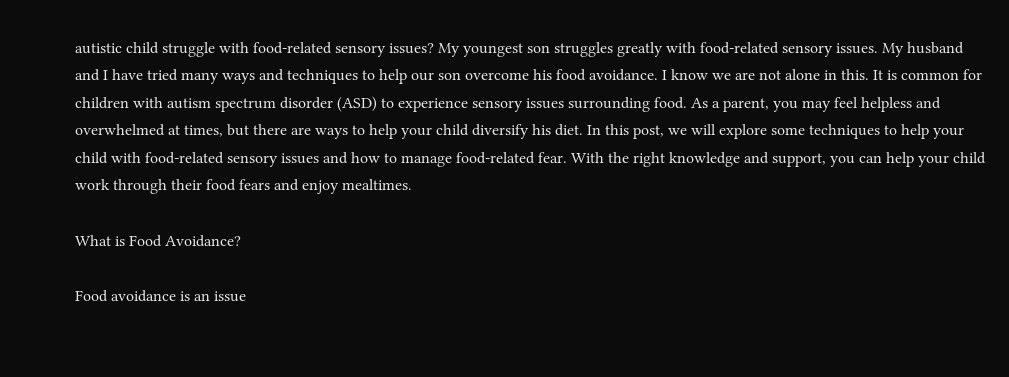autistic child struggle with food-related sensory issues? My youngest son struggles greatly with food-related sensory issues. My husband and I have tried many ways and techniques to help our son overcome his food avoidance. I know we are not alone in this. It is common for children with autism spectrum disorder (ASD) to experience sensory issues surrounding food. As a parent, you may feel helpless and overwhelmed at times, but there are ways to help your child diversify his diet. In this post, we will explore some techniques to help your child with food-related sensory issues and how to manage food-related fear. With the right knowledge and support, you can help your child work through their food fears and enjoy mealtimes.

What is Food Avoidance?

Food avoidance is an issue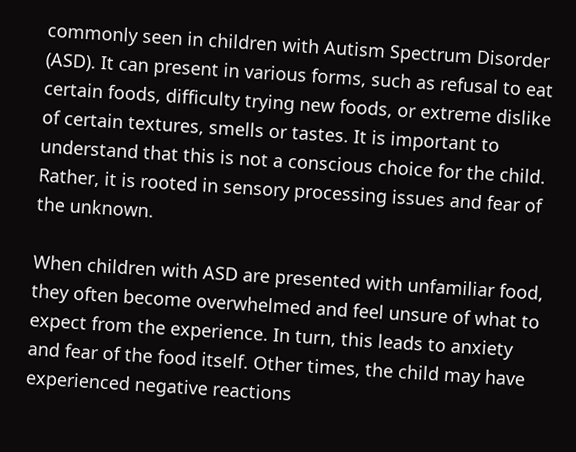commonly seen in children with Autism Spectrum Disorder (ASD). It can present in various forms, such as refusal to eat certain foods, difficulty trying new foods, or extreme dislike of certain textures, smells or tastes. It is important to understand that this is not a conscious choice for the child. Rather, it is rooted in sensory processing issues and fear of the unknown.

When children with ASD are presented with unfamiliar food, they often become overwhelmed and feel unsure of what to expect from the experience. In turn, this leads to anxiety and fear of the food itself. Other times, the child may have experienced negative reactions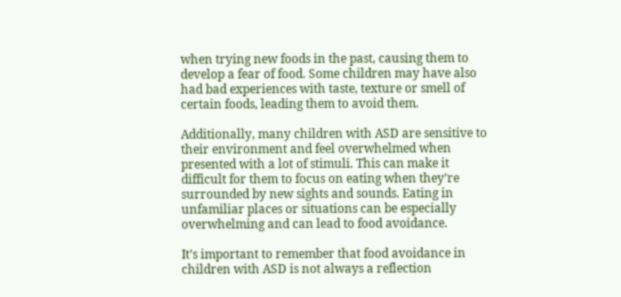when trying new foods in the past, causing them to develop a fear of food. Some children may have also had bad experiences with taste, texture or smell of certain foods, leading them to avoid them.

Additionally, many children with ASD are sensitive to their environment and feel overwhelmed when presented with a lot of stimuli. This can make it difficult for them to focus on eating when they’re surrounded by new sights and sounds. Eating in unfamiliar places or situations can be especially overwhelming and can lead to food avoidance.

It’s important to remember that food avoidance in children with ASD is not always a reflection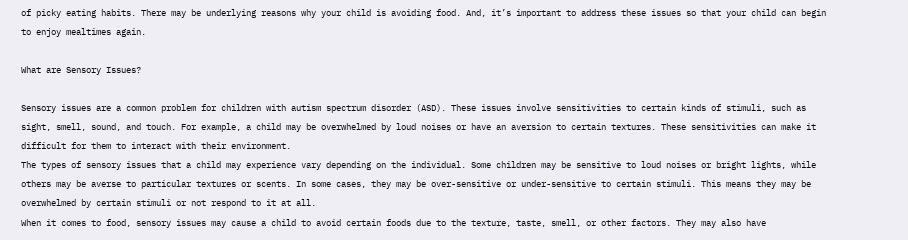of picky eating habits. There may be underlying reasons why your child is avoiding food. And, it’s important to address these issues so that your child can begin to enjoy mealtimes again.

What are Sensory Issues?

Sensory issues are a common problem for children with autism spectrum disorder (ASD). These issues involve sensitivities to certain kinds of stimuli, such as sight, smell, sound, and touch. For example, a child may be overwhelmed by loud noises or have an aversion to certain textures. These sensitivities can make it difficult for them to interact with their environment.
The types of sensory issues that a child may experience vary depending on the individual. Some children may be sensitive to loud noises or bright lights, while others may be averse to particular textures or scents. In some cases, they may be over-sensitive or under-sensitive to certain stimuli. This means they may be overwhelmed by certain stimuli or not respond to it at all.
When it comes to food, sensory issues may cause a child to avoid certain foods due to the texture, taste, smell, or other factors. They may also have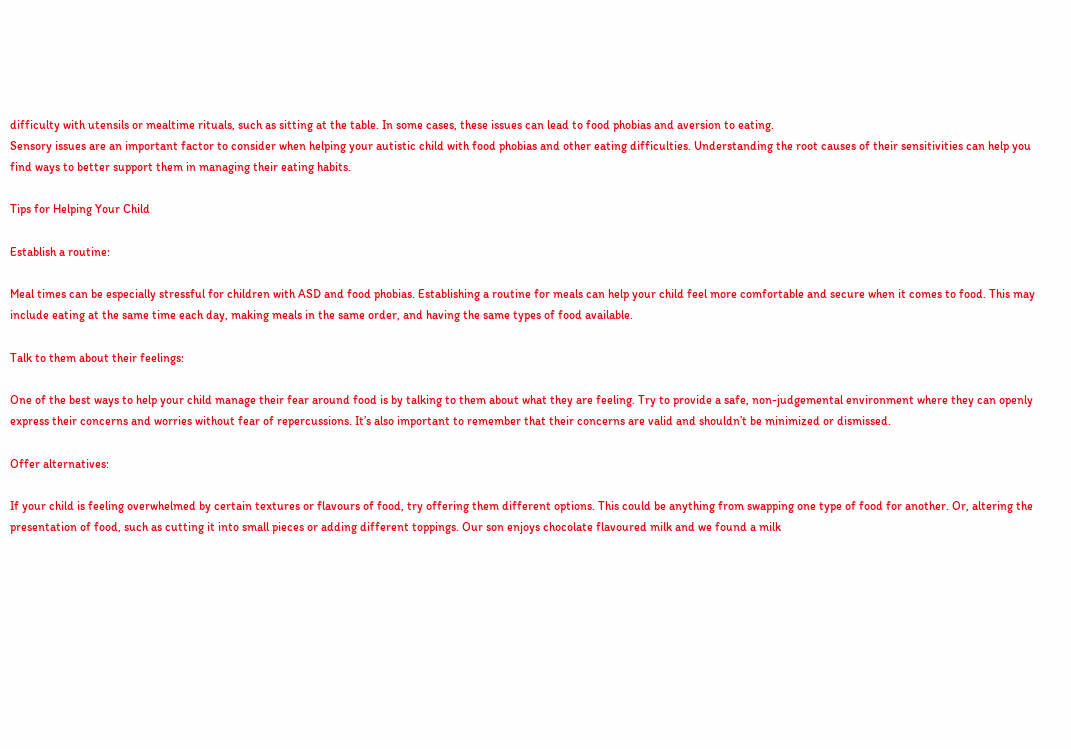difficulty with utensils or mealtime rituals, such as sitting at the table. In some cases, these issues can lead to food phobias and aversion to eating.
Sensory issues are an important factor to consider when helping your autistic child with food phobias and other eating difficulties. Understanding the root causes of their sensitivities can help you find ways to better support them in managing their eating habits.

Tips for Helping Your Child

Establish a routine:

Meal times can be especially stressful for children with ASD and food phobias. Establishing a routine for meals can help your child feel more comfortable and secure when it comes to food. This may include eating at the same time each day, making meals in the same order, and having the same types of food available.

Talk to them about their feelings:

One of the best ways to help your child manage their fear around food is by talking to them about what they are feeling. Try to provide a safe, non-judgemental environment where they can openly express their concerns and worries without fear of repercussions. It’s also important to remember that their concerns are valid and shouldn’t be minimized or dismissed.

Offer alternatives:

If your child is feeling overwhelmed by certain textures or flavours of food, try offering them different options. This could be anything from swapping one type of food for another. Or, altering the presentation of food, such as cutting it into small pieces or adding different toppings. Our son enjoys chocolate flavoured milk and we found a milk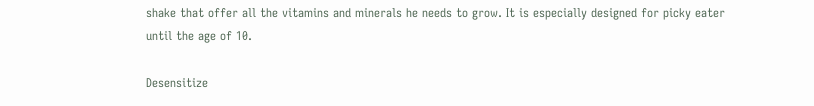shake that offer all the vitamins and minerals he needs to grow. It is especially designed for picky eater until the age of 10.

Desensitize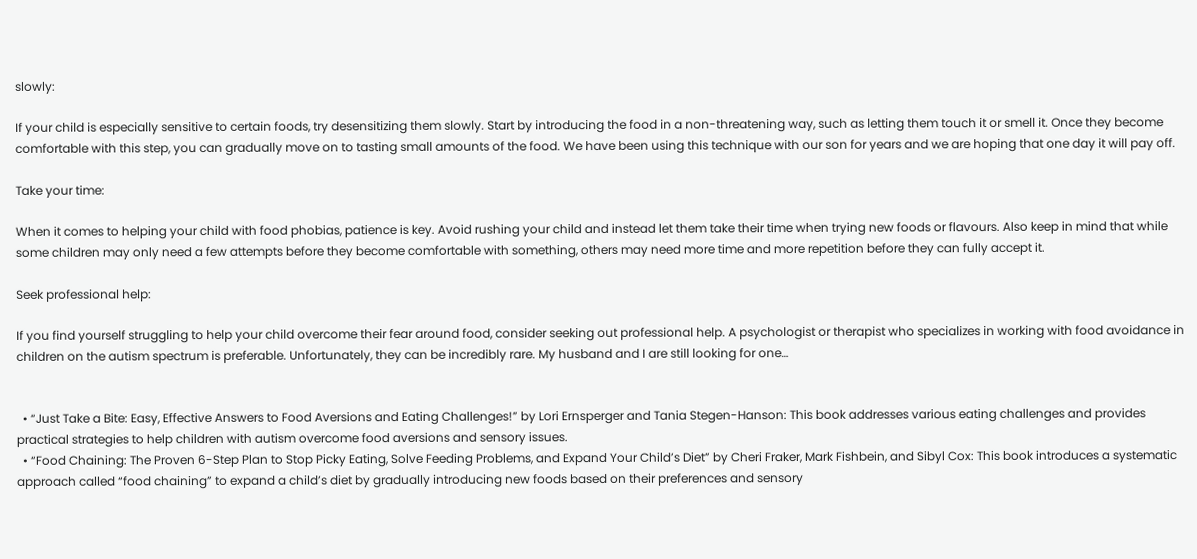slowly:

If your child is especially sensitive to certain foods, try desensitizing them slowly. Start by introducing the food in a non-threatening way, such as letting them touch it or smell it. Once they become comfortable with this step, you can gradually move on to tasting small amounts of the food. We have been using this technique with our son for years and we are hoping that one day it will pay off.

Take your time:

When it comes to helping your child with food phobias, patience is key. Avoid rushing your child and instead let them take their time when trying new foods or flavours. Also keep in mind that while some children may only need a few attempts before they become comfortable with something, others may need more time and more repetition before they can fully accept it.

Seek professional help:

If you find yourself struggling to help your child overcome their fear around food, consider seeking out professional help. A psychologist or therapist who specializes in working with food avoidance in children on the autism spectrum is preferable. Unfortunately, they can be incredibly rare. My husband and I are still looking for one…


  • “Just Take a Bite: Easy, Effective Answers to Food Aversions and Eating Challenges!” by Lori Ernsperger and Tania Stegen-Hanson: This book addresses various eating challenges and provides practical strategies to help children with autism overcome food aversions and sensory issues.
  • “Food Chaining: The Proven 6-Step Plan to Stop Picky Eating, Solve Feeding Problems, and Expand Your Child’s Diet” by Cheri Fraker, Mark Fishbein, and Sibyl Cox: This book introduces a systematic approach called “food chaining” to expand a child’s diet by gradually introducing new foods based on their preferences and sensory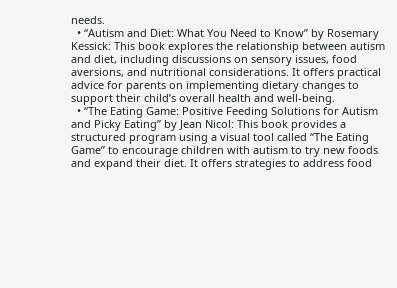needs.
  • “Autism and Diet: What You Need to Know” by Rosemary Kessick: This book explores the relationship between autism and diet, including discussions on sensory issues, food aversions, and nutritional considerations. It offers practical advice for parents on implementing dietary changes to support their child’s overall health and well-being.
  • “The Eating Game: Positive Feeding Solutions for Autism and Picky Eating” by Jean Nicol: This book provides a structured program using a visual tool called “The Eating Game” to encourage children with autism to try new foods and expand their diet. It offers strategies to address food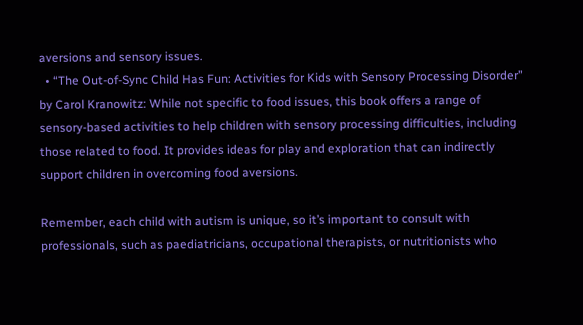aversions and sensory issues.
  • “The Out-of-Sync Child Has Fun: Activities for Kids with Sensory Processing Disorder” by Carol Kranowitz: While not specific to food issues, this book offers a range of sensory-based activities to help children with sensory processing difficulties, including those related to food. It provides ideas for play and exploration that can indirectly support children in overcoming food aversions.

Remember, each child with autism is unique, so it’s important to consult with professionals, such as paediatricians, occupational therapists, or nutritionists who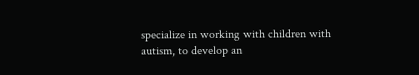specialize in working with children with autism, to develop an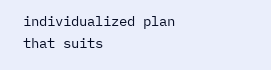individualized plan that suits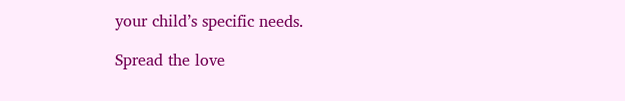your child’s specific needs.

Spread the love